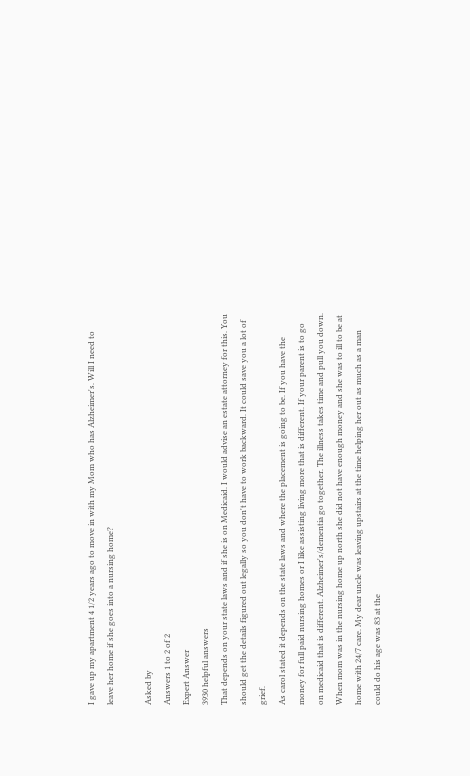I gave up my apartment 4 1/2 years ago to move in with my Mom who has Alzheimer's. Will I need to leave her home if she goes into a nursing home?

Asked by
Answers 1 to 2 of 2
Expert Answer
3930 helpful answers
That depends on your state laws and if she is on Medicaid. I would advise an estate attorney for this. You should get the details figured out legally so you don't have to work backward. It could save you a lot of grief.
As carol stated it depends on the state laws and where the placement is going to be. If you have the money for full paid nursing homes or I like assisting living more that is different. If your parent is to go on medicaid that is different. Alzheimer's/dementia go together. The illness takes time and pull you down. When mom was in the nursing home up north she did not have enough money and she was to ill to be at home with 24/7 care. My dear uncle was leaving upstairs at the time helping her out as much as a man could do his age was 83 at the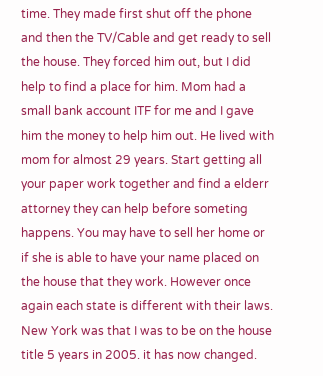time. They made first shut off the phone and then the TV/Cable and get ready to sell the house. They forced him out, but I did help to find a place for him. Mom had a small bank account ITF for me and I gave him the money to help him out. He lived with mom for almost 29 years. Start getting all your paper work together and find a elderr attorney they can help before someting happens. You may have to sell her home or if she is able to have your name placed on the house that they work. However once again each state is different with their laws. New York was that I was to be on the house title 5 years in 2005. it has now changed.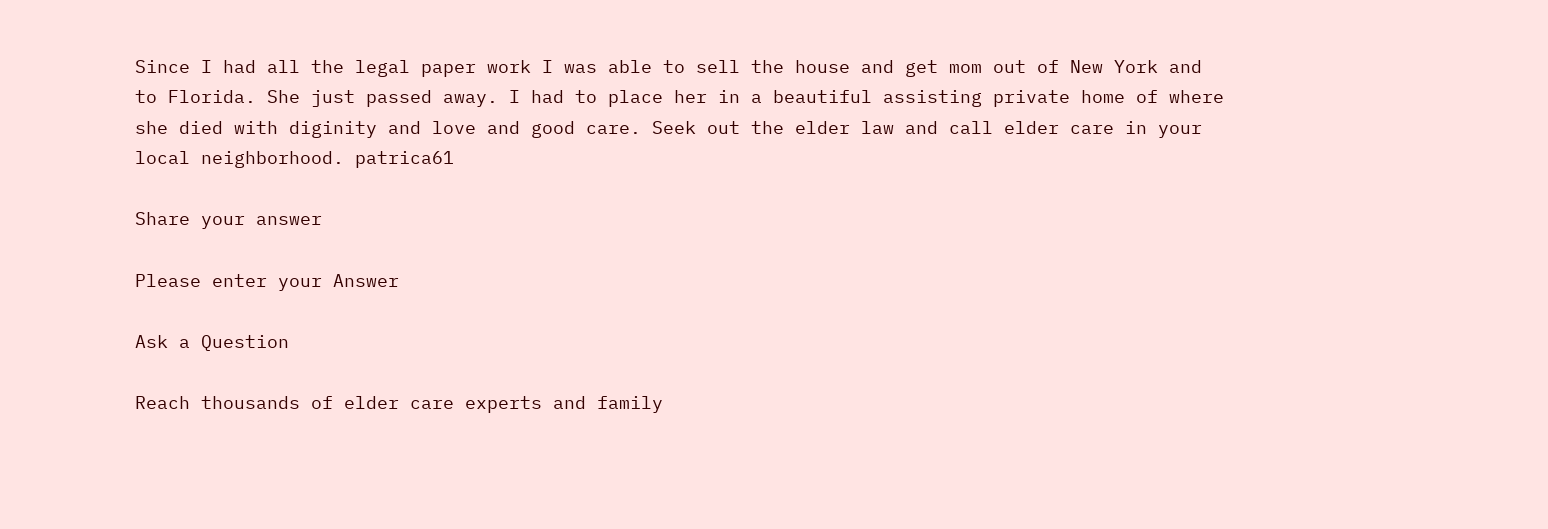Since I had all the legal paper work I was able to sell the house and get mom out of New York and to Florida. She just passed away. I had to place her in a beautiful assisting private home of where she died with diginity and love and good care. Seek out the elder law and call elder care in your local neighborhood. patrica61

Share your answer

Please enter your Answer

Ask a Question

Reach thousands of elder care experts and family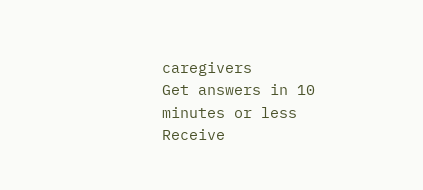caregivers
Get answers in 10 minutes or less
Receive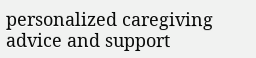personalized caregiving advice and support